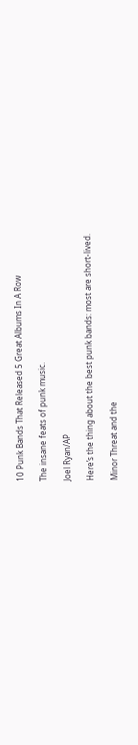10 Punk Bands That Released 5 Great Albums In A Row

The insane feats of punk music.

Joel Ryan/AP

Here’s the thing about the best punk bands: most are short-lived.

Minor Threat and the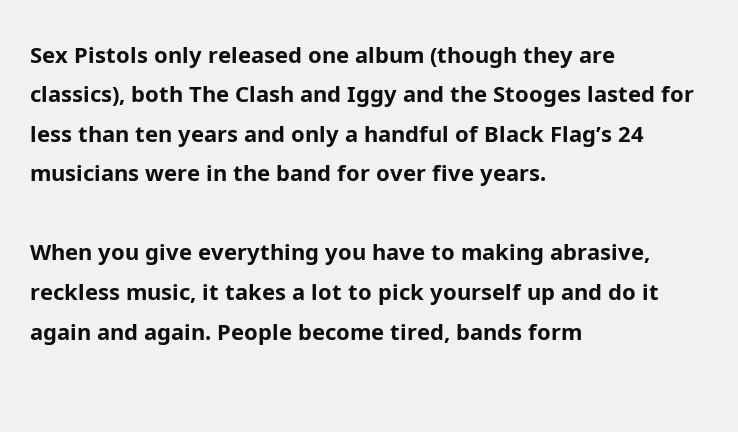Sex Pistols only released one album (though they are classics), both The Clash and Iggy and the Stooges lasted for less than ten years and only a handful of Black Flag’s 24 musicians were in the band for over five years.

When you give everything you have to making abrasive, reckless music, it takes a lot to pick yourself up and do it again and again. People become tired, bands form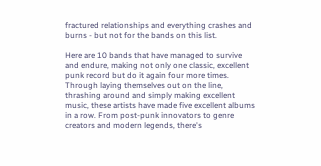fractured relationships and everything crashes and burns - but not for the bands on this list.

Here are 10 bands that have managed to survive and endure, making not only one classic, excellent punk record but do it again four more times. Through laying themselves out on the line, thrashing around and simply making excellent music, these artists have made five excellent albums in a row. From post-punk innovators to genre creators and modern legends, there's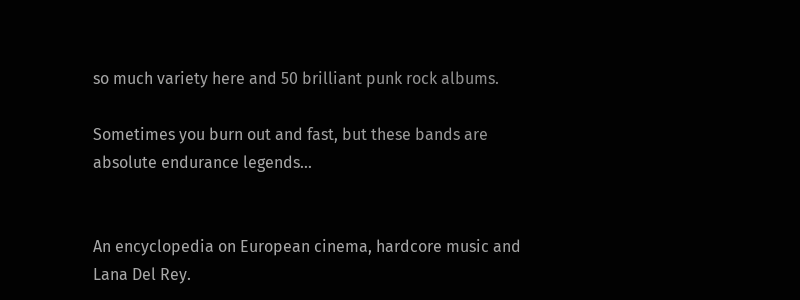so much variety here and 50 brilliant punk rock albums.

Sometimes you burn out and fast, but these bands are absolute endurance legends...


An encyclopedia on European cinema, hardcore music and Lana Del Rey.